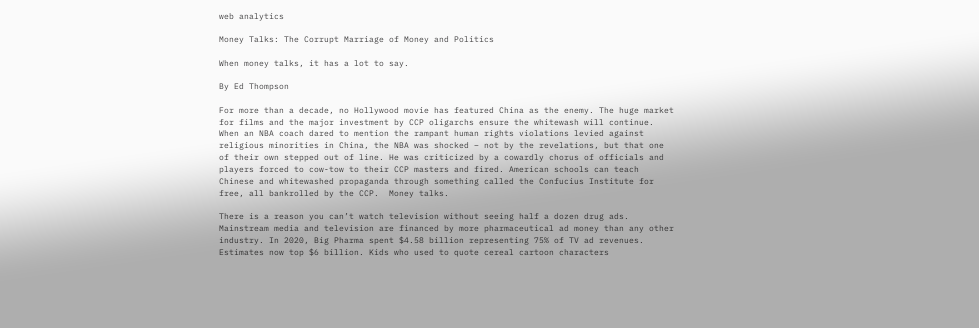web analytics

Money Talks: The Corrupt Marriage of Money and Politics

When money talks, it has a lot to say.

By Ed Thompson

For more than a decade, no Hollywood movie has featured China as the enemy. The huge market for films and the major investment by CCP oligarchs ensure the whitewash will continue. When an NBA coach dared to mention the rampant human rights violations levied against religious minorities in China, the NBA was shocked – not by the revelations, but that one of their own stepped out of line. He was criticized by a cowardly chorus of officials and players forced to cow-tow to their CCP masters and fired. American schools can teach Chinese and whitewashed propaganda through something called the Confucius Institute for free, all bankrolled by the CCP.  Money talks.

There is a reason you can’t watch television without seeing half a dozen drug ads. Mainstream media and television are financed by more pharmaceutical ad money than any other industry. In 2020, Big Pharma spent $4.58 billion representing 75% of TV ad revenues.  Estimates now top $6 billion. Kids who used to quote cereal cartoon characters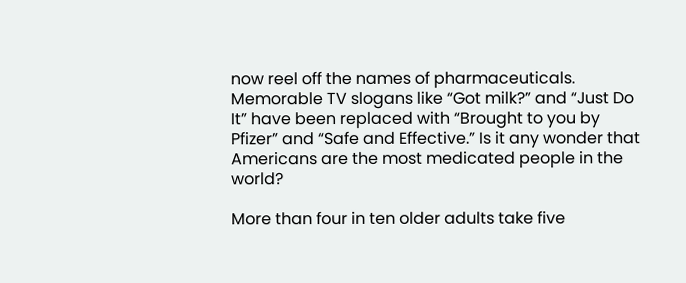now reel off the names of pharmaceuticals. Memorable TV slogans like “Got milk?” and “Just Do It” have been replaced with “Brought to you by Pfizer” and “Safe and Effective.” Is it any wonder that Americans are the most medicated people in the world?

More than four in ten older adults take five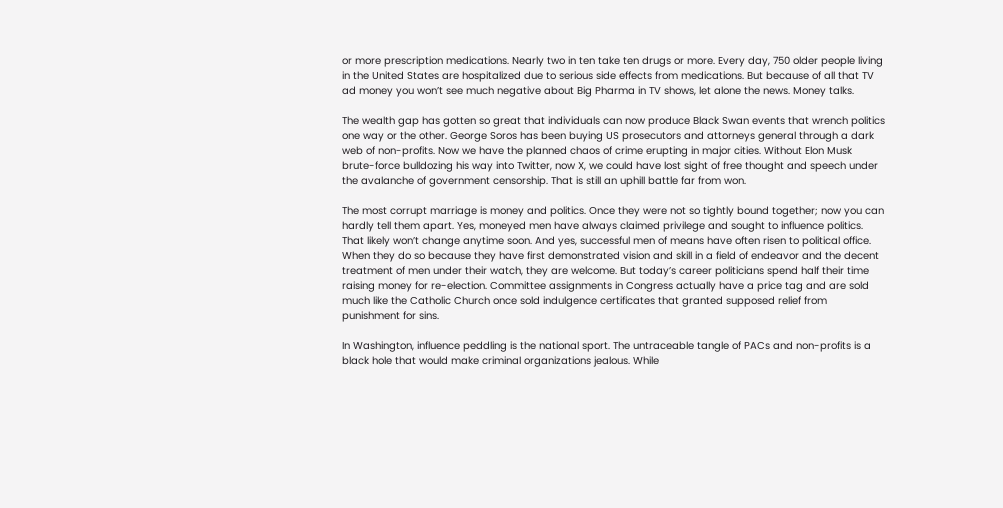or more prescription medications. Nearly two in ten take ten drugs or more. Every day, 750 older people living in the United States are hospitalized due to serious side effects from medications. But because of all that TV ad money you won’t see much negative about Big Pharma in TV shows, let alone the news. Money talks.

The wealth gap has gotten so great that individuals can now produce Black Swan events that wrench politics one way or the other. George Soros has been buying US prosecutors and attorneys general through a dark web of non-profits. Now we have the planned chaos of crime erupting in major cities. Without Elon Musk brute-force bulldozing his way into Twitter, now X, we could have lost sight of free thought and speech under the avalanche of government censorship. That is still an uphill battle far from won.

The most corrupt marriage is money and politics. Once they were not so tightly bound together; now you can hardly tell them apart. Yes, moneyed men have always claimed privilege and sought to influence politics. That likely won’t change anytime soon. And yes, successful men of means have often risen to political office. When they do so because they have first demonstrated vision and skill in a field of endeavor and the decent treatment of men under their watch, they are welcome. But today’s career politicians spend half their time raising money for re-election. Committee assignments in Congress actually have a price tag and are sold much like the Catholic Church once sold indulgence certificates that granted supposed relief from punishment for sins.

In Washington, influence peddling is the national sport. The untraceable tangle of PACs and non-profits is a black hole that would make criminal organizations jealous. While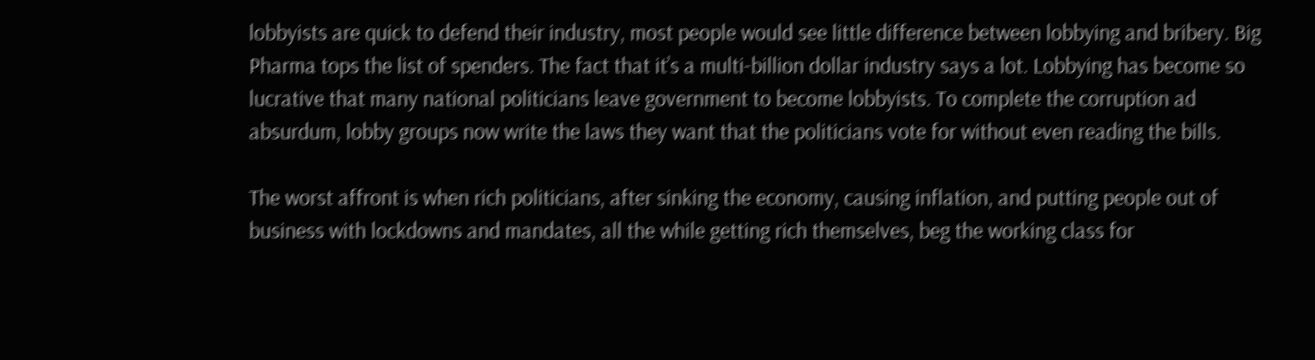lobbyists are quick to defend their industry, most people would see little difference between lobbying and bribery. Big Pharma tops the list of spenders. The fact that it’s a multi-billion dollar industry says a lot. Lobbying has become so lucrative that many national politicians leave government to become lobbyists. To complete the corruption ad absurdum, lobby groups now write the laws they want that the politicians vote for without even reading the bills.

The worst affront is when rich politicians, after sinking the economy, causing inflation, and putting people out of business with lockdowns and mandates, all the while getting rich themselves, beg the working class for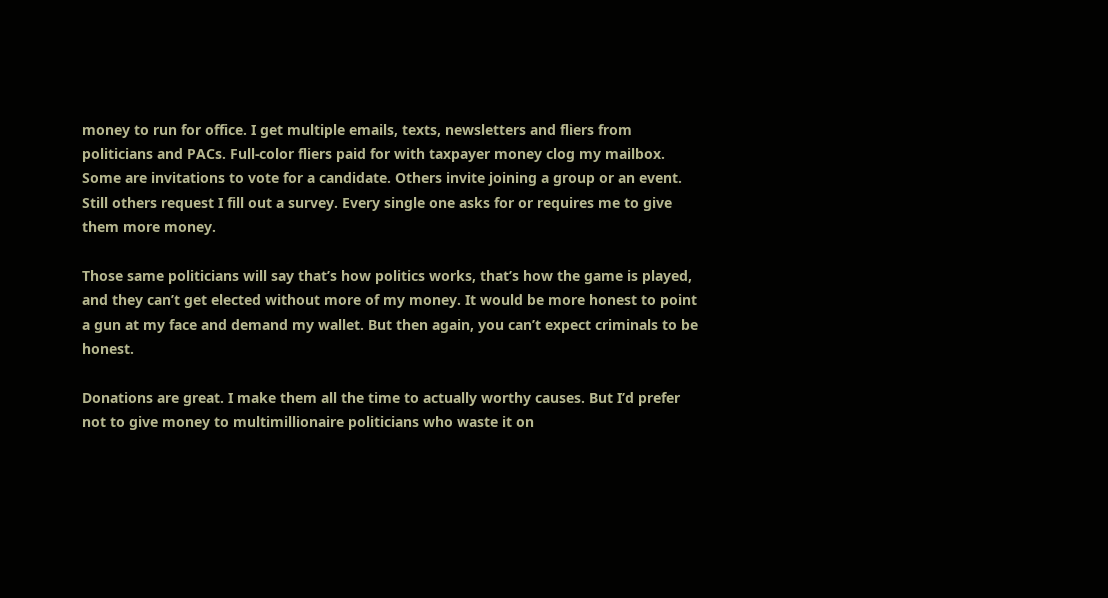money to run for office. I get multiple emails, texts, newsletters and fliers from politicians and PACs. Full-color fliers paid for with taxpayer money clog my mailbox. Some are invitations to vote for a candidate. Others invite joining a group or an event. Still others request I fill out a survey. Every single one asks for or requires me to give them more money.

Those same politicians will say that’s how politics works, that’s how the game is played, and they can’t get elected without more of my money. It would be more honest to point a gun at my face and demand my wallet. But then again, you can’t expect criminals to be honest.

Donations are great. I make them all the time to actually worthy causes. But I’d prefer not to give money to multimillionaire politicians who waste it on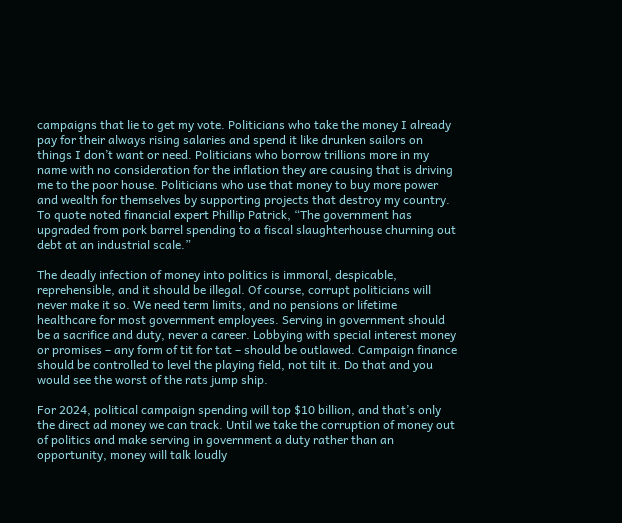campaigns that lie to get my vote. Politicians who take the money I already pay for their always rising salaries and spend it like drunken sailors on things I don’t want or need. Politicians who borrow trillions more in my name with no consideration for the inflation they are causing that is driving me to the poor house. Politicians who use that money to buy more power and wealth for themselves by supporting projects that destroy my country. To quote noted financial expert Phillip Patrick, “The government has upgraded from pork barrel spending to a fiscal slaughterhouse churning out debt at an industrial scale.”

The deadly infection of money into politics is immoral, despicable, reprehensible, and it should be illegal. Of course, corrupt politicians will never make it so. We need term limits, and no pensions or lifetime healthcare for most government employees. Serving in government should be a sacrifice and duty, never a career. Lobbying with special interest money or promises – any form of tit for tat – should be outlawed. Campaign finance should be controlled to level the playing field, not tilt it. Do that and you would see the worst of the rats jump ship.

For 2024, political campaign spending will top $10 billion, and that’s only the direct ad money we can track. Until we take the corruption of money out of politics and make serving in government a duty rather than an opportunity, money will talk loudly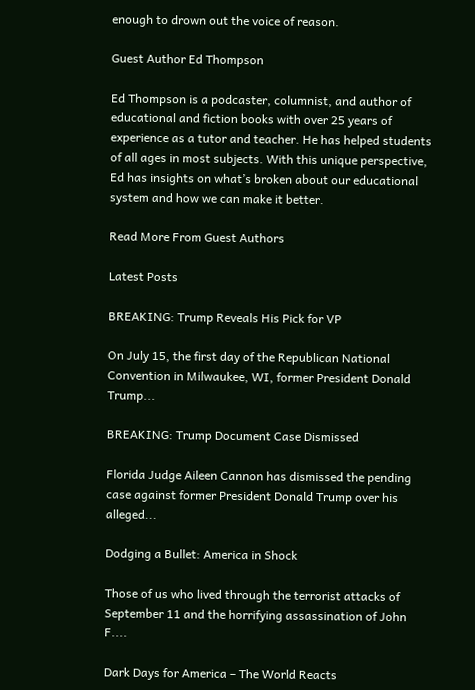enough to drown out the voice of reason.

Guest Author Ed Thompson

Ed Thompson is a podcaster, columnist, and author of educational and fiction books with over 25 years of experience as a tutor and teacher. He has helped students of all ages in most subjects. With this unique perspective, Ed has insights on what’s broken about our educational system and how we can make it better.

Read More From Guest Authors

Latest Posts

BREAKING: Trump Reveals His Pick for VP

On July 15, the first day of the Republican National Convention in Milwaukee, WI, former President Donald Trump...

BREAKING: Trump Document Case Dismissed

Florida Judge Aileen Cannon has dismissed the pending case against former President Donald Trump over his alleged...

Dodging a Bullet: America in Shock

Those of us who lived through the terrorist attacks of September 11 and the horrifying assassination of John F....

Dark Days for America – The World Reacts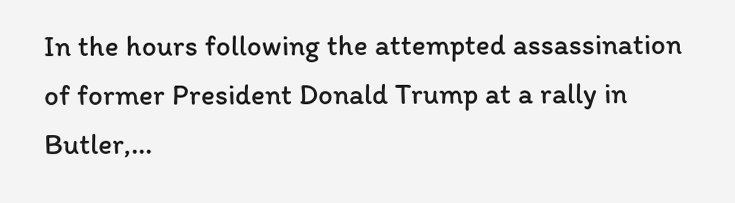In the hours following the attempted assassination of former President Donald Trump at a rally in Butler,...